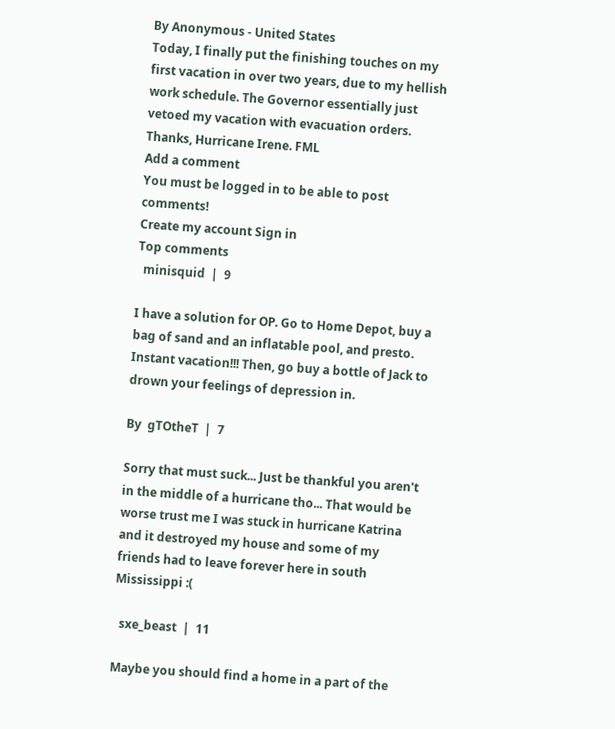By Anonymous - United States
Today, I finally put the finishing touches on my first vacation in over two years, due to my hellish work schedule. The Governor essentially just vetoed my vacation with evacuation orders. Thanks, Hurricane Irene. FML
Add a comment
You must be logged in to be able to post comments!
Create my account Sign in
Top comments
  minisquid  |  9

I have a solution for OP. Go to Home Depot, buy a bag of sand and an inflatable pool, and presto. Instant vacation!!! Then, go buy a bottle of Jack to drown your feelings of depression in.

By  gTOtheT  |  7

Sorry that must suck... Just be thankful you aren't in the middle of a hurricane tho... That would be worse trust me I was stuck in hurricane Katrina and it destroyed my house and some of my friends had to leave forever here in south Mississippi :(

  sxe_beast  |  11

Maybe you should find a home in a part of the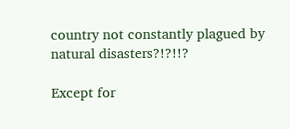country not constantly plagued by natural disasters?!?!!?

Except for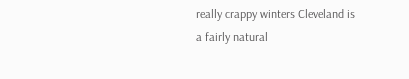really crappy winters Cleveland is a fairly natural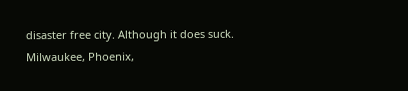disaster free city. Although it does suck. Milwaukee, Phoenix,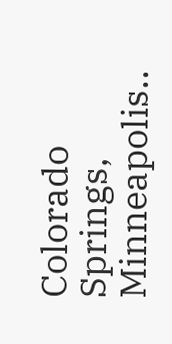Colorado Springs, Minneapolis..